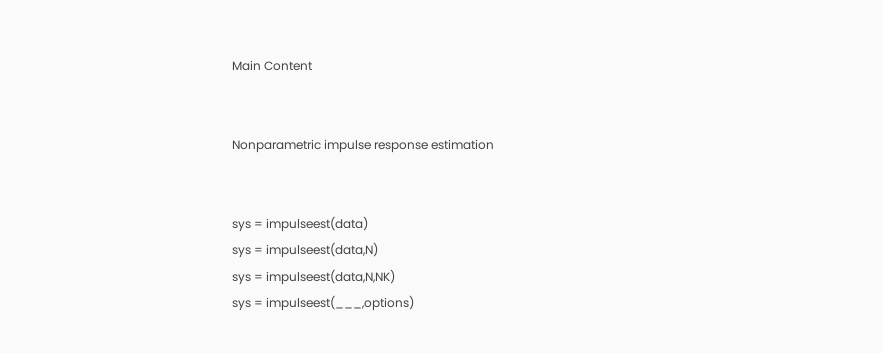Main Content


Nonparametric impulse response estimation


sys = impulseest(data)
sys = impulseest(data,N)
sys = impulseest(data,N,NK)
sys = impulseest(___,options)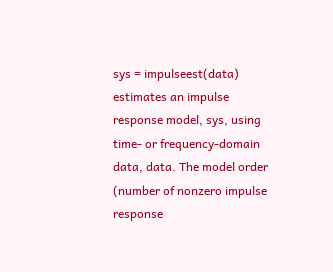sys = impulseest(data) estimates an impulse response model, sys, using time- or frequency-domain data, data. The model order (number of nonzero impulse response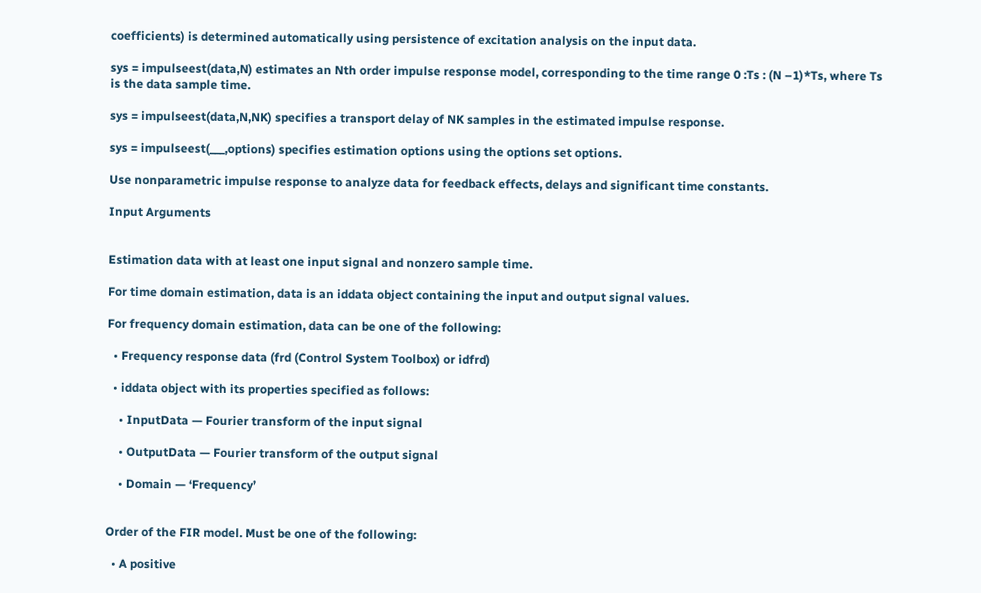coefficients) is determined automatically using persistence of excitation analysis on the input data.

sys = impulseest(data,N) estimates an Nth order impulse response model, corresponding to the time range 0 :Ts : (N –1)*Ts, where Ts is the data sample time.

sys = impulseest(data,N,NK) specifies a transport delay of NK samples in the estimated impulse response.

sys = impulseest(___,options) specifies estimation options using the options set options.

Use nonparametric impulse response to analyze data for feedback effects, delays and significant time constants.

Input Arguments


Estimation data with at least one input signal and nonzero sample time.

For time domain estimation, data is an iddata object containing the input and output signal values.

For frequency domain estimation, data can be one of the following:

  • Frequency response data (frd (Control System Toolbox) or idfrd)

  • iddata object with its properties specified as follows:

    • InputData — Fourier transform of the input signal

    • OutputData — Fourier transform of the output signal

    • Domain — ‘Frequency’


Order of the FIR model. Must be one of the following:

  • A positive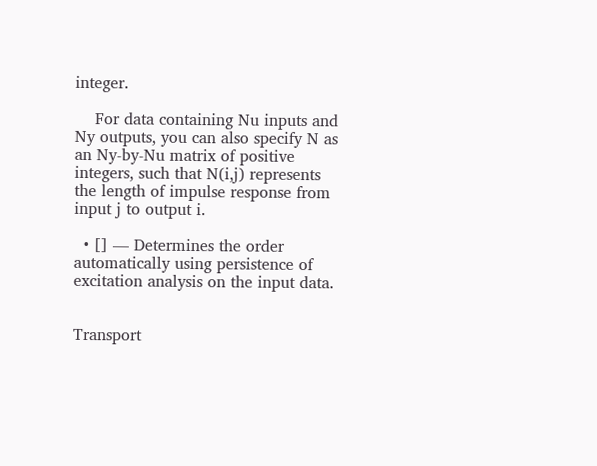integer.

    For data containing Nu inputs and Ny outputs, you can also specify N as an Ny-by-Nu matrix of positive integers, such that N(i,j) represents the length of impulse response from input j to output i.

  • [] — Determines the order automatically using persistence of excitation analysis on the input data.


Transport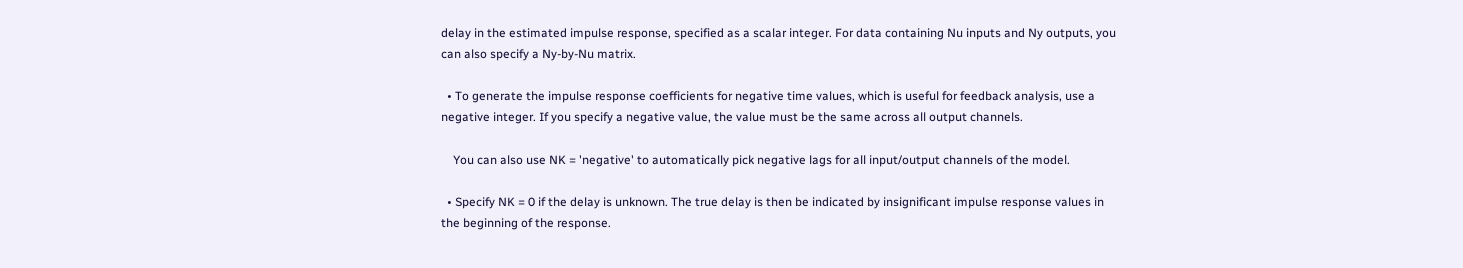delay in the estimated impulse response, specified as a scalar integer. For data containing Nu inputs and Ny outputs, you can also specify a Ny-by-Nu matrix.

  • To generate the impulse response coefficients for negative time values, which is useful for feedback analysis, use a negative integer. If you specify a negative value, the value must be the same across all output channels.

    You can also use NK = 'negative' to automatically pick negative lags for all input/output channels of the model.

  • Specify NK = 0 if the delay is unknown. The true delay is then be indicated by insignificant impulse response values in the beginning of the response.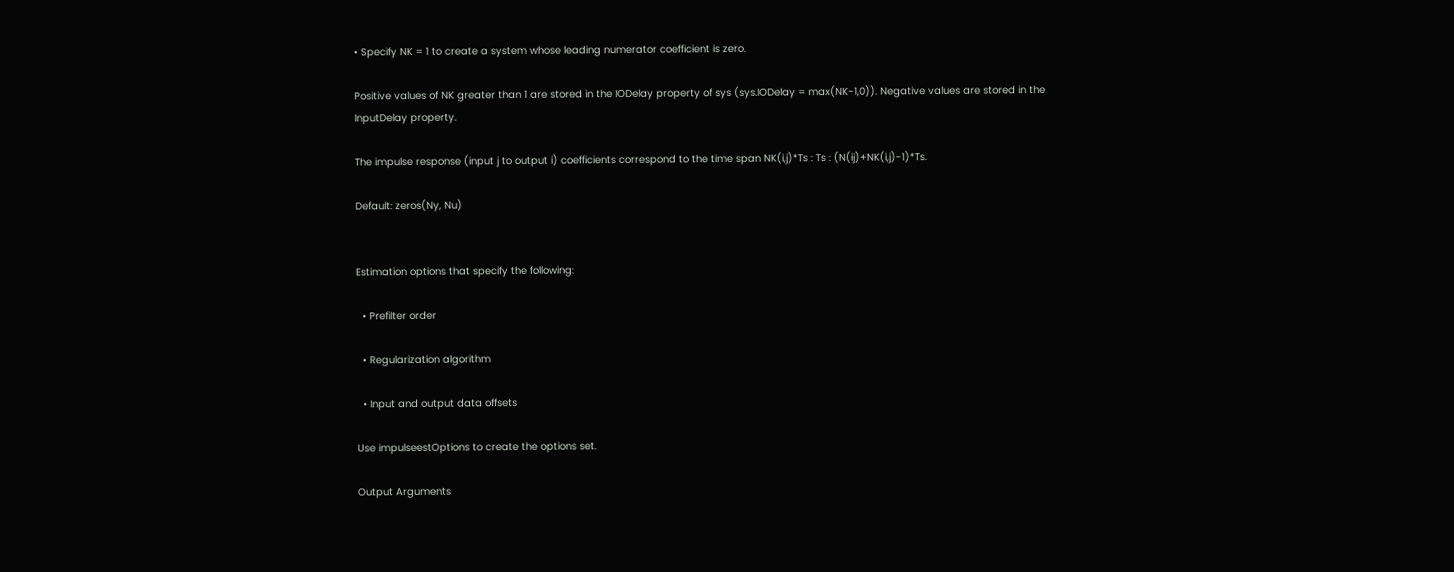• Specify NK = 1 to create a system whose leading numerator coefficient is zero.

Positive values of NK greater than 1 are stored in the IODelay property of sys (sys.IODelay = max(NK-1,0)). Negative values are stored in the InputDelay property.

The impulse response (input j to output i) coefficients correspond to the time span NK(i,j)*Ts : Ts : (N(ij)+NK(i,j)-1)*Ts.

Default: zeros(Ny, Nu)


Estimation options that specify the following:

  • Prefilter order

  • Regularization algorithm

  • Input and output data offsets

Use impulseestOptions to create the options set.

Output Arguments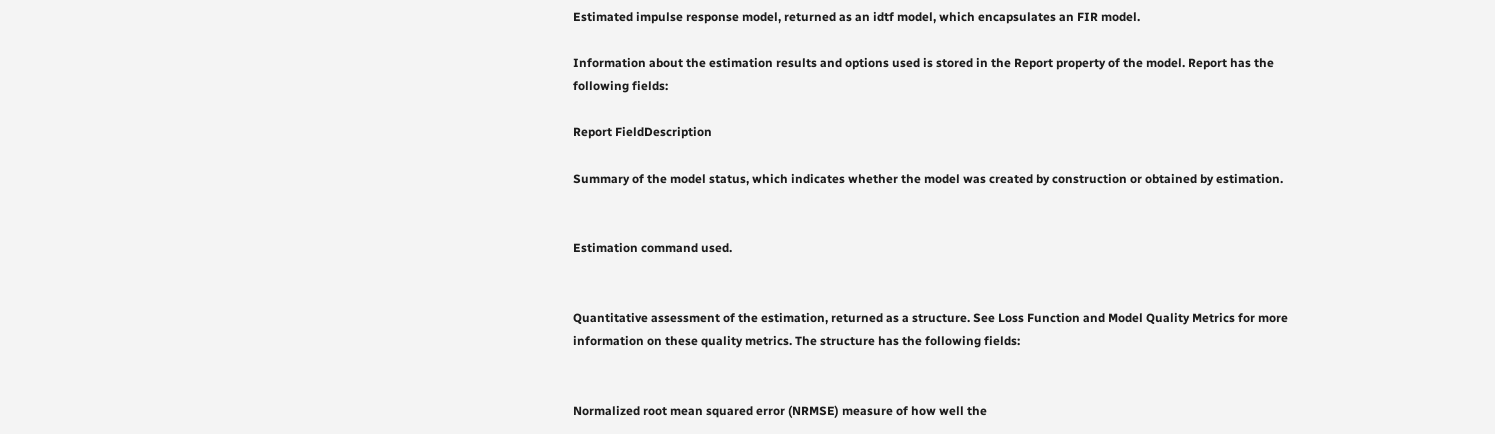Estimated impulse response model, returned as an idtf model, which encapsulates an FIR model.

Information about the estimation results and options used is stored in the Report property of the model. Report has the following fields:

Report FieldDescription

Summary of the model status, which indicates whether the model was created by construction or obtained by estimation.


Estimation command used.


Quantitative assessment of the estimation, returned as a structure. See Loss Function and Model Quality Metrics for more information on these quality metrics. The structure has the following fields:


Normalized root mean squared error (NRMSE) measure of how well the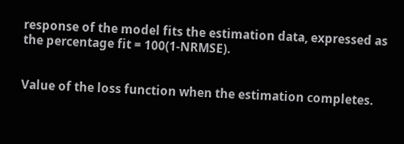response of the model fits the estimation data, expressed as the percentage fit = 100(1-NRMSE).


Value of the loss function when the estimation completes.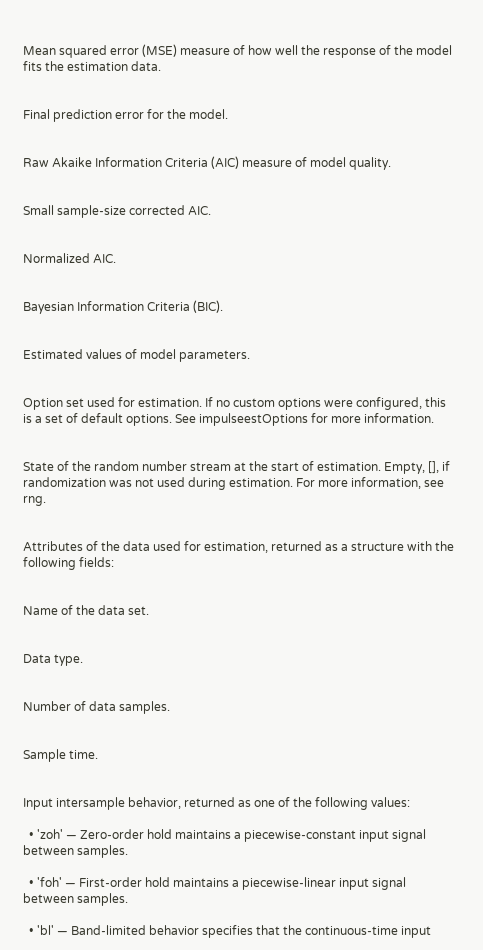Mean squared error (MSE) measure of how well the response of the model fits the estimation data.


Final prediction error for the model.


Raw Akaike Information Criteria (AIC) measure of model quality.


Small sample-size corrected AIC.


Normalized AIC.


Bayesian Information Criteria (BIC).


Estimated values of model parameters.


Option set used for estimation. If no custom options were configured, this is a set of default options. See impulseestOptions for more information.


State of the random number stream at the start of estimation. Empty, [], if randomization was not used during estimation. For more information, see rng.


Attributes of the data used for estimation, returned as a structure with the following fields:


Name of the data set.


Data type.


Number of data samples.


Sample time.


Input intersample behavior, returned as one of the following values:

  • 'zoh' — Zero-order hold maintains a piecewise-constant input signal between samples.

  • 'foh' — First-order hold maintains a piecewise-linear input signal between samples.

  • 'bl' — Band-limited behavior specifies that the continuous-time input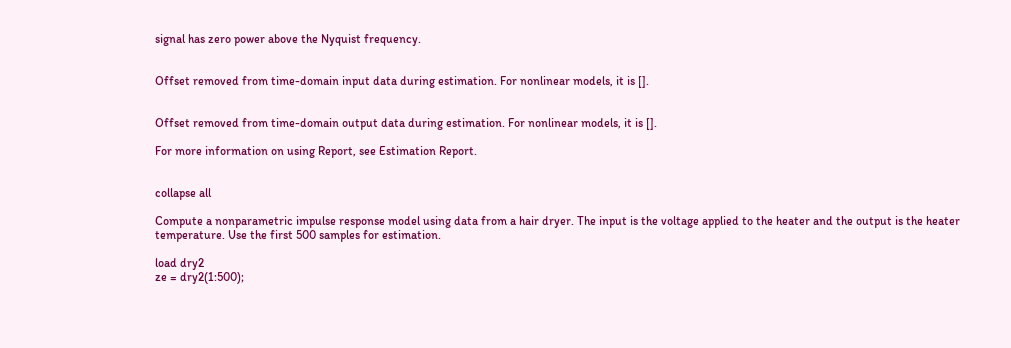signal has zero power above the Nyquist frequency.


Offset removed from time-domain input data during estimation. For nonlinear models, it is [].


Offset removed from time-domain output data during estimation. For nonlinear models, it is [].

For more information on using Report, see Estimation Report.


collapse all

Compute a nonparametric impulse response model using data from a hair dryer. The input is the voltage applied to the heater and the output is the heater temperature. Use the first 500 samples for estimation.

load dry2
ze = dry2(1:500);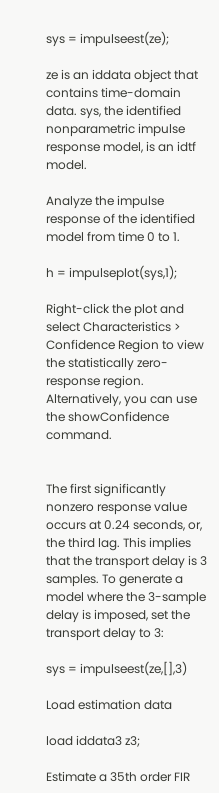sys = impulseest(ze);

ze is an iddata object that contains time-domain data. sys, the identified nonparametric impulse response model, is an idtf model.

Analyze the impulse response of the identified model from time 0 to 1.

h = impulseplot(sys,1);

Right-click the plot and select Characteristics > Confidence Region to view the statistically zero-response region. Alternatively, you can use the showConfidence command.


The first significantly nonzero response value occurs at 0.24 seconds, or, the third lag. This implies that the transport delay is 3 samples. To generate a model where the 3-sample delay is imposed, set the transport delay to 3:

sys = impulseest(ze,[],3)

Load estimation data

load iddata3 z3;

Estimate a 35th order FIR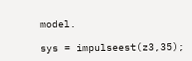model.

sys = impulseest(z3,35);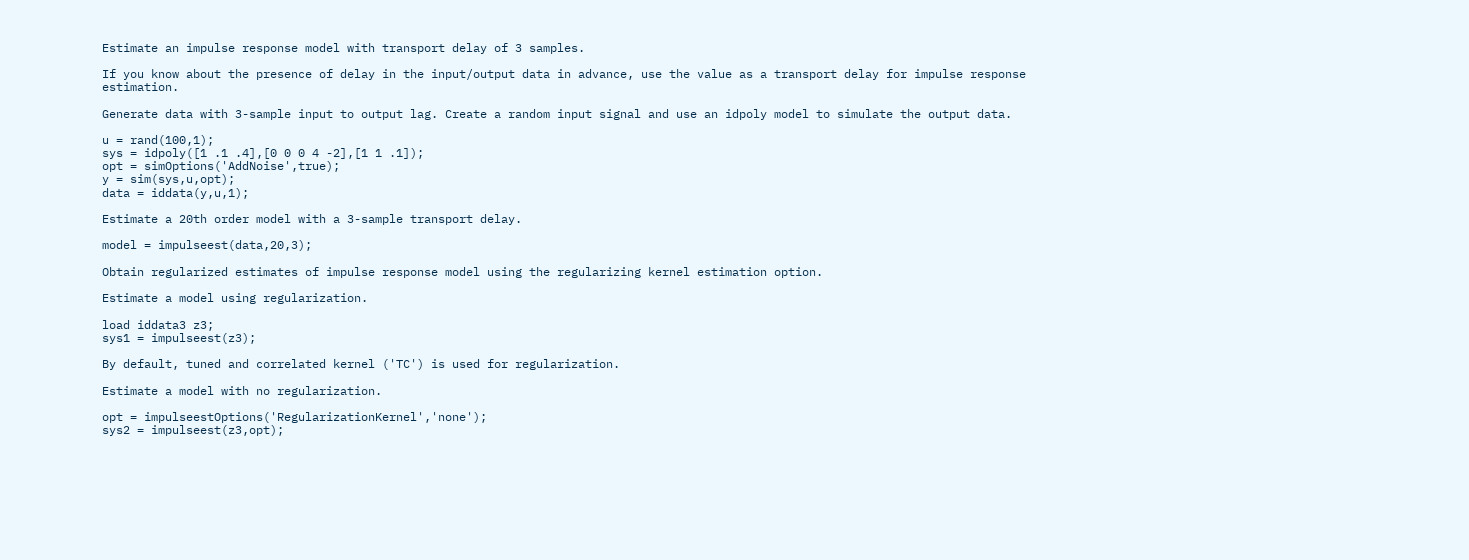Estimate an impulse response model with transport delay of 3 samples.

If you know about the presence of delay in the input/output data in advance, use the value as a transport delay for impulse response estimation.

Generate data with 3-sample input to output lag. Create a random input signal and use an idpoly model to simulate the output data.

u = rand(100,1);
sys = idpoly([1 .1 .4],[0 0 0 4 -2],[1 1 .1]);
opt = simOptions('AddNoise',true);
y = sim(sys,u,opt);
data = iddata(y,u,1);

Estimate a 20th order model with a 3-sample transport delay.

model = impulseest(data,20,3);

Obtain regularized estimates of impulse response model using the regularizing kernel estimation option.

Estimate a model using regularization.

load iddata3 z3;
sys1 = impulseest(z3);

By default, tuned and correlated kernel ('TC') is used for regularization.

Estimate a model with no regularization.

opt = impulseestOptions('RegularizationKernel','none');
sys2 = impulseest(z3,opt);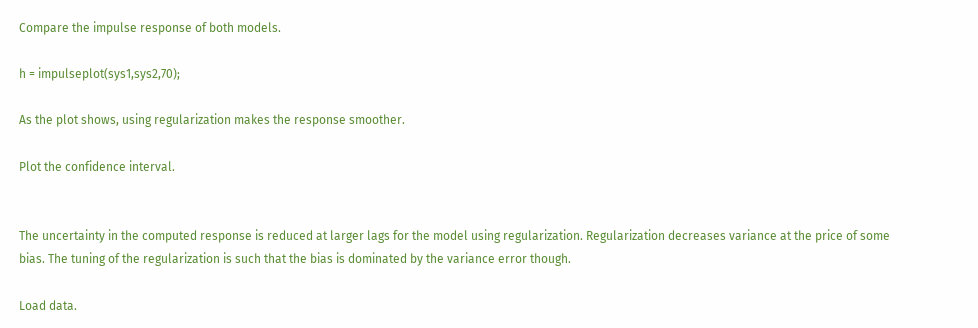Compare the impulse response of both models.

h = impulseplot(sys1,sys2,70);

As the plot shows, using regularization makes the response smoother.

Plot the confidence interval.


The uncertainty in the computed response is reduced at larger lags for the model using regularization. Regularization decreases variance at the price of some bias. The tuning of the regularization is such that the bias is dominated by the variance error though.

Load data.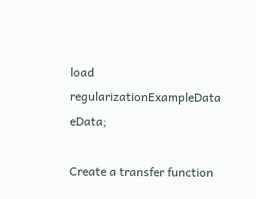load regularizationExampleData eData;

Create a transfer function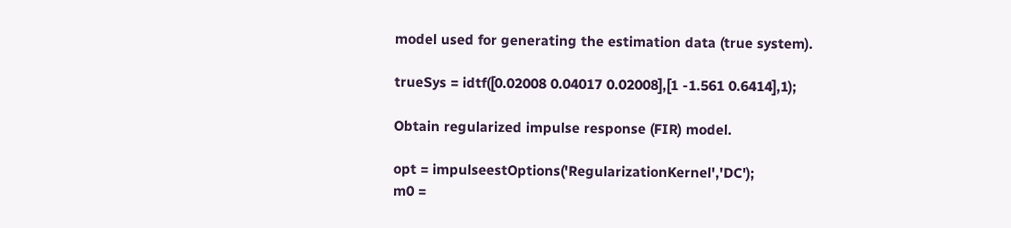model used for generating the estimation data (true system).

trueSys = idtf([0.02008 0.04017 0.02008],[1 -1.561 0.6414],1);

Obtain regularized impulse response (FIR) model.

opt = impulseestOptions('RegularizationKernel','DC');
m0 =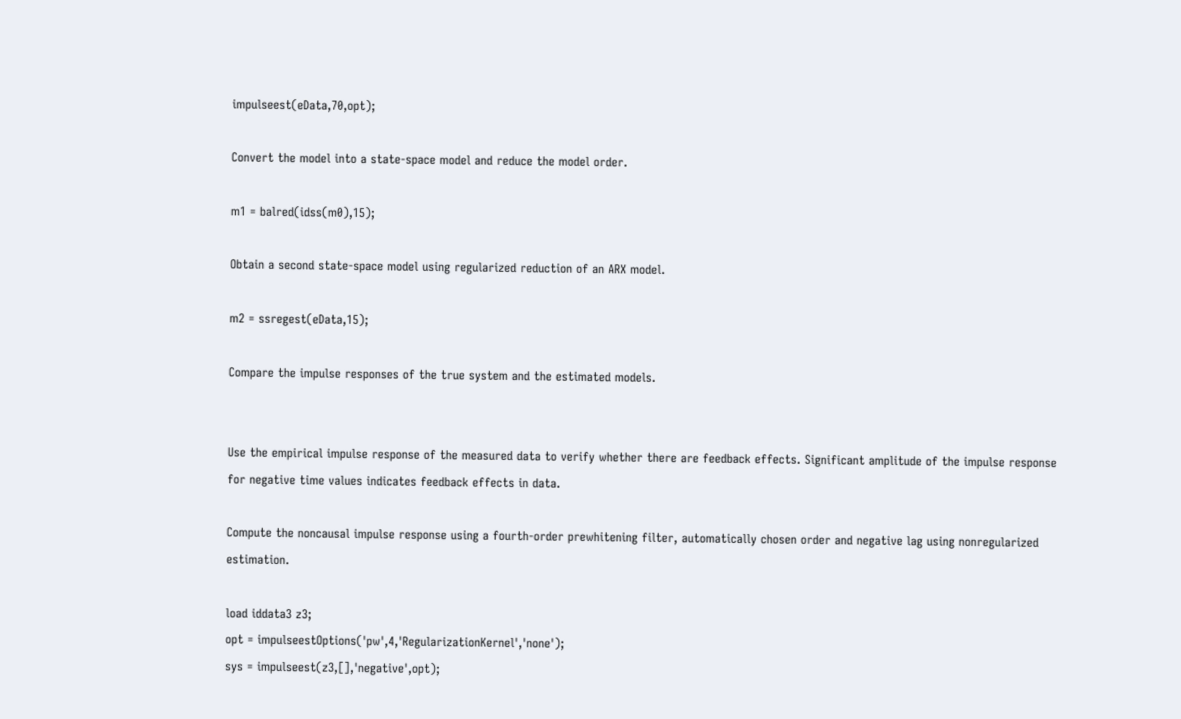impulseest(eData,70,opt);

Convert the model into a state-space model and reduce the model order.

m1 = balred(idss(m0),15);

Obtain a second state-space model using regularized reduction of an ARX model.

m2 = ssregest(eData,15);

Compare the impulse responses of the true system and the estimated models.


Use the empirical impulse response of the measured data to verify whether there are feedback effects. Significant amplitude of the impulse response for negative time values indicates feedback effects in data.

Compute the noncausal impulse response using a fourth-order prewhitening filter, automatically chosen order and negative lag using nonregularized estimation.

load iddata3 z3;
opt = impulseestOptions('pw',4,'RegularizationKernel','none');
sys = impulseest(z3,[],'negative',opt);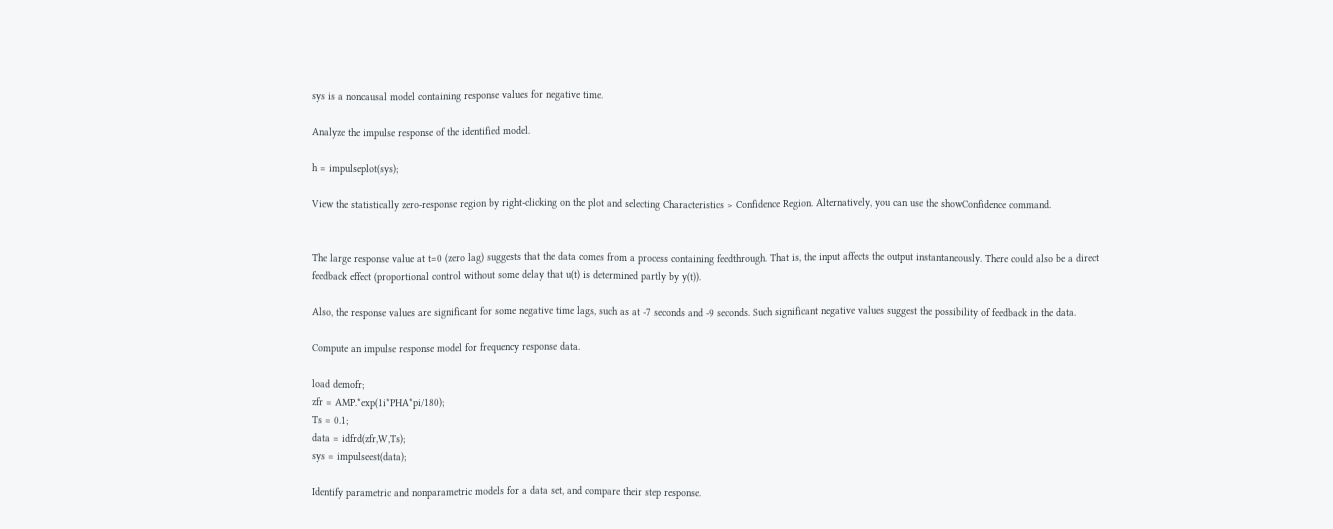sys is a noncausal model containing response values for negative time.

Analyze the impulse response of the identified model.

h = impulseplot(sys);

View the statistically zero-response region by right-clicking on the plot and selecting Characteristics > Confidence Region. Alternatively, you can use the showConfidence command.


The large response value at t=0 (zero lag) suggests that the data comes from a process containing feedthrough. That is, the input affects the output instantaneously. There could also be a direct feedback effect (proportional control without some delay that u(t) is determined partly by y(t)).

Also, the response values are significant for some negative time lags, such as at -7 seconds and -9 seconds. Such significant negative values suggest the possibility of feedback in the data.

Compute an impulse response model for frequency response data.

load demofr;
zfr = AMP.*exp(1i*PHA*pi/180);
Ts = 0.1;
data = idfrd(zfr,W,Ts);
sys = impulseest(data);

Identify parametric and nonparametric models for a data set, and compare their step response.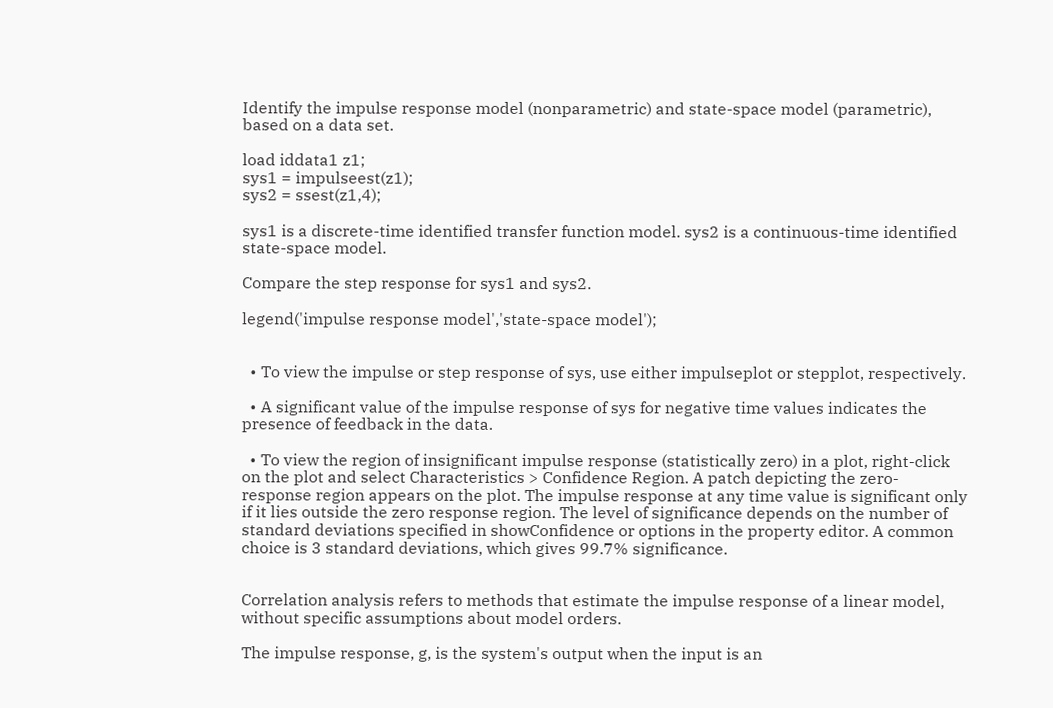Identify the impulse response model (nonparametric) and state-space model (parametric), based on a data set.

load iddata1 z1;
sys1 = impulseest(z1);
sys2 = ssest(z1,4);

sys1 is a discrete-time identified transfer function model. sys2 is a continuous-time identified state-space model.

Compare the step response for sys1 and sys2.

legend('impulse response model','state-space model');


  • To view the impulse or step response of sys, use either impulseplot or stepplot, respectively.

  • A significant value of the impulse response of sys for negative time values indicates the presence of feedback in the data.

  • To view the region of insignificant impulse response (statistically zero) in a plot, right-click on the plot and select Characteristics > Confidence Region. A patch depicting the zero-response region appears on the plot. The impulse response at any time value is significant only if it lies outside the zero response region. The level of significance depends on the number of standard deviations specified in showConfidence or options in the property editor. A common choice is 3 standard deviations, which gives 99.7% significance.


Correlation analysis refers to methods that estimate the impulse response of a linear model, without specific assumptions about model orders.

The impulse response, g, is the system's output when the input is an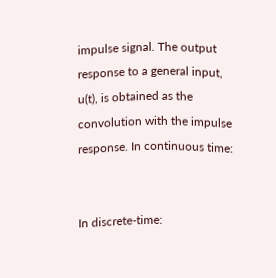impulse signal. The output response to a general input, u(t), is obtained as the convolution with the impulse response. In continuous time:


In discrete-time: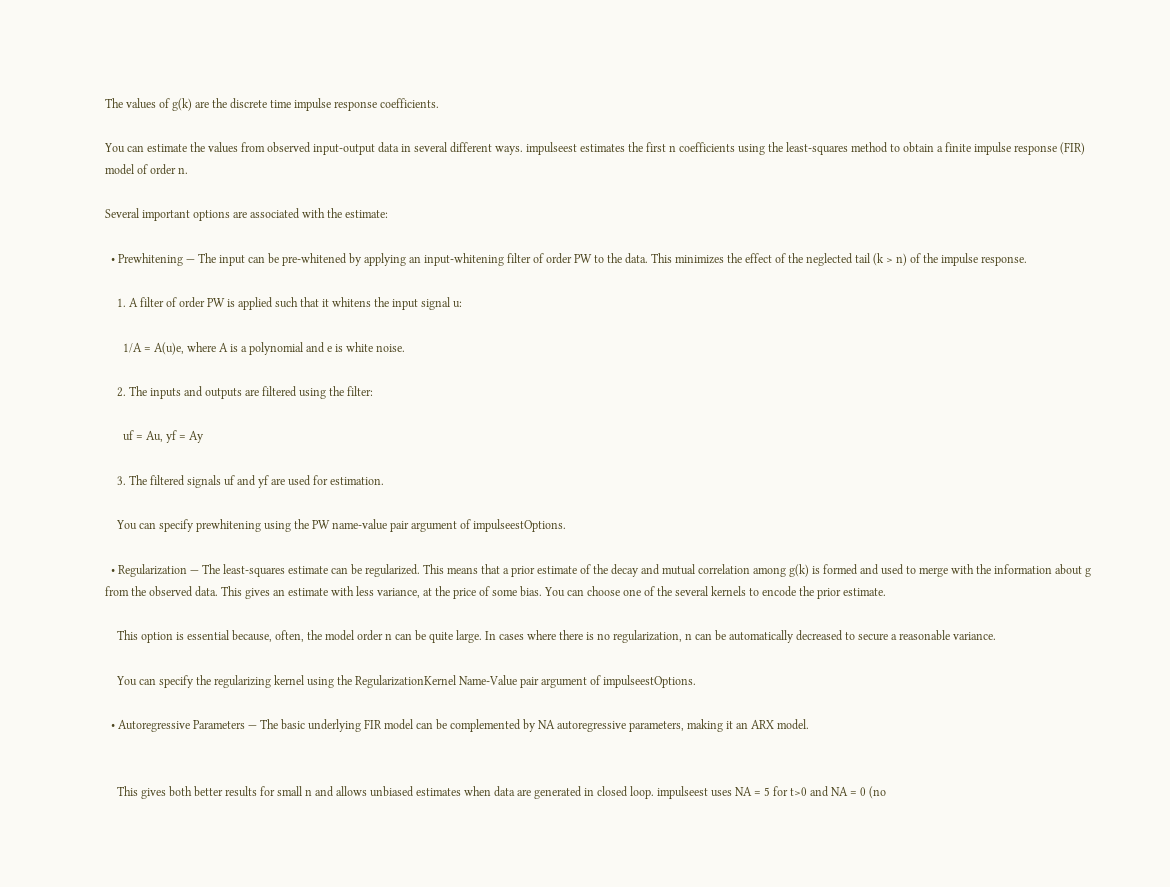The values of g(k) are the discrete time impulse response coefficients.

You can estimate the values from observed input-output data in several different ways. impulseest estimates the first n coefficients using the least-squares method to obtain a finite impulse response (FIR) model of order n.

Several important options are associated with the estimate:

  • Prewhitening — The input can be pre-whitened by applying an input-whitening filter of order PW to the data. This minimizes the effect of the neglected tail (k > n) of the impulse response.

    1. A filter of order PW is applied such that it whitens the input signal u:

      1/A = A(u)e, where A is a polynomial and e is white noise.

    2. The inputs and outputs are filtered using the filter:

      uf = Au, yf = Ay

    3. The filtered signals uf and yf are used for estimation.

    You can specify prewhitening using the PW name-value pair argument of impulseestOptions.

  • Regularization — The least-squares estimate can be regularized. This means that a prior estimate of the decay and mutual correlation among g(k) is formed and used to merge with the information about g from the observed data. This gives an estimate with less variance, at the price of some bias. You can choose one of the several kernels to encode the prior estimate.

    This option is essential because, often, the model order n can be quite large. In cases where there is no regularization, n can be automatically decreased to secure a reasonable variance.

    You can specify the regularizing kernel using the RegularizationKernel Name-Value pair argument of impulseestOptions.

  • Autoregressive Parameters — The basic underlying FIR model can be complemented by NA autoregressive parameters, making it an ARX model.


    This gives both better results for small n and allows unbiased estimates when data are generated in closed loop. impulseest uses NA = 5 for t>0 and NA = 0 (no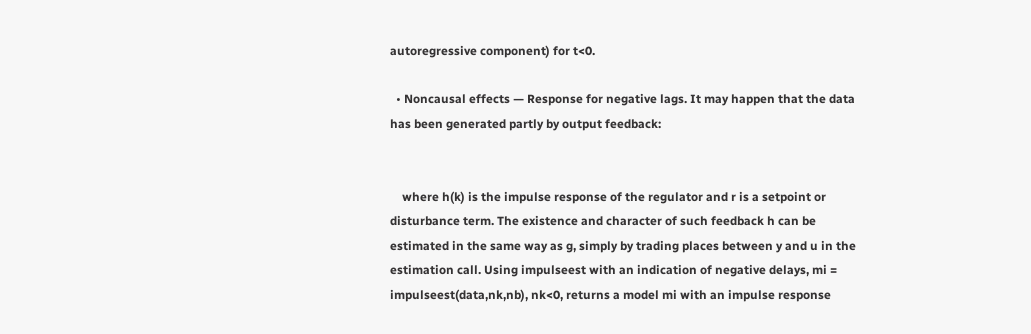autoregressive component) for t<0.

  • Noncausal effects — Response for negative lags. It may happen that the data has been generated partly by output feedback:


    where h(k) is the impulse response of the regulator and r is a setpoint or disturbance term. The existence and character of such feedback h can be estimated in the same way as g, simply by trading places between y and u in the estimation call. Using impulseest with an indication of negative delays, mi = impulseest(data,nk,nb), nk<0, returns a model mi with an impulse response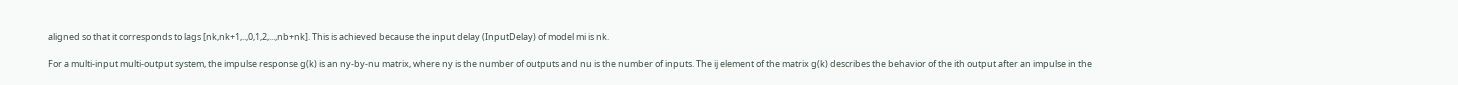aligned so that it corresponds to lags [nk,nk+1,..,0,1,2,...,nb+nk]. This is achieved because the input delay (InputDelay) of model mi is nk.

For a multi-input multi-output system, the impulse response g(k) is an ny-by-nu matrix, where ny is the number of outputs and nu is the number of inputs. The ij element of the matrix g(k) describes the behavior of the ith output after an impulse in the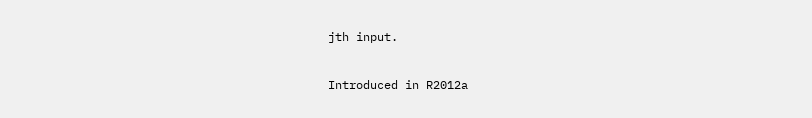jth input.

Introduced in R2012a